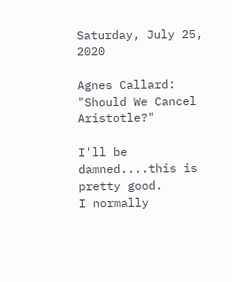Saturday, July 25, 2020

Agnes Callard: "Should We Cancel Aristotle?"

I'll be damned....this is pretty good.
I normally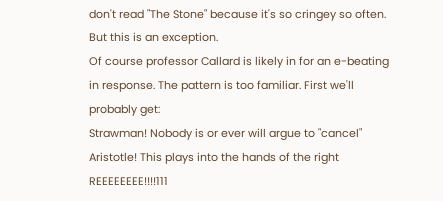don't read "The Stone" because it's so cringey so often.
But this is an exception.
Of course professor Callard is likely in for an e-beating in response. The pattern is too familiar. First we'll probably get:
Strawman! Nobody is or ever will argue to "cancel" Aristotle! This plays into the hands of the right REEEEEEEE!!!!111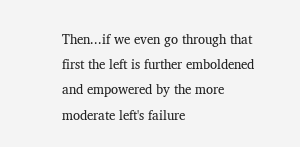Then...if we even go through that first the left is further emboldened and empowered by the more moderate left's failure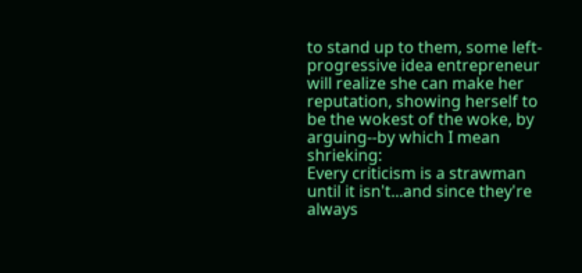to stand up to them, some left-progressive idea entrepreneur will realize she can make her reputation, showing herself to be the wokest of the woke, by arguing--by which I mean shrieking:
Every criticism is a strawman until it isn't...and since they're always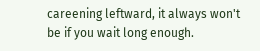careening leftward, it always won't be if you wait long enough.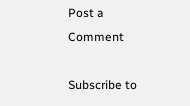Post a Comment

Subscribe to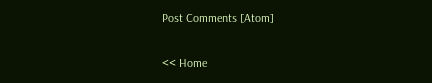Post Comments [Atom]

<< Home